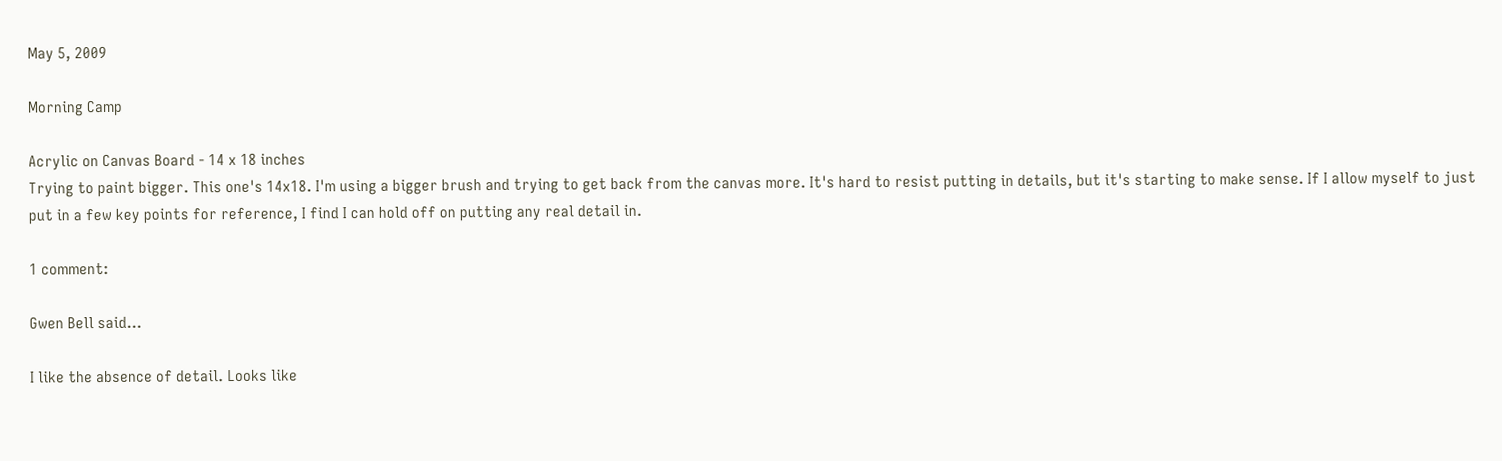May 5, 2009

Morning Camp

Acrylic on Canvas Board - 14 x 18 inches
Trying to paint bigger. This one's 14x18. I'm using a bigger brush and trying to get back from the canvas more. It's hard to resist putting in details, but it's starting to make sense. If I allow myself to just put in a few key points for reference, I find I can hold off on putting any real detail in.

1 comment:

Gwen Bell said...

I like the absence of detail. Looks like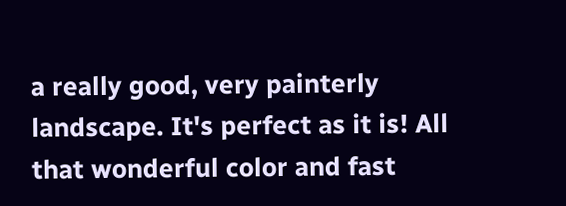a really good, very painterly landscape. It's perfect as it is! All that wonderful color and fast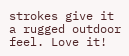strokes give it a rugged outdoor feel. Love it!